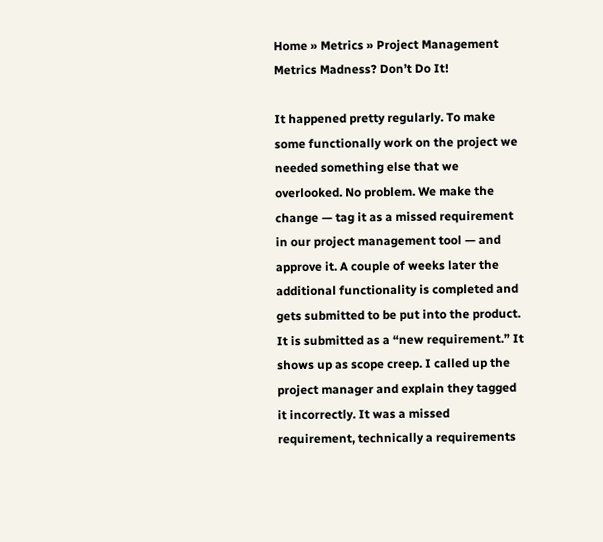Home » Metrics » Project Management Metrics Madness? Don’t Do It!

It happened pretty regularly. To make some functionally work on the project we needed something else that we overlooked. No problem. We make the change — tag it as a missed requirement in our project management tool — and approve it. A couple of weeks later the additional functionality is completed and gets submitted to be put into the product. It is submitted as a “new requirement.” It shows up as scope creep. I called up the project manager and explain they tagged it incorrectly. It was a missed requirement, technically a requirements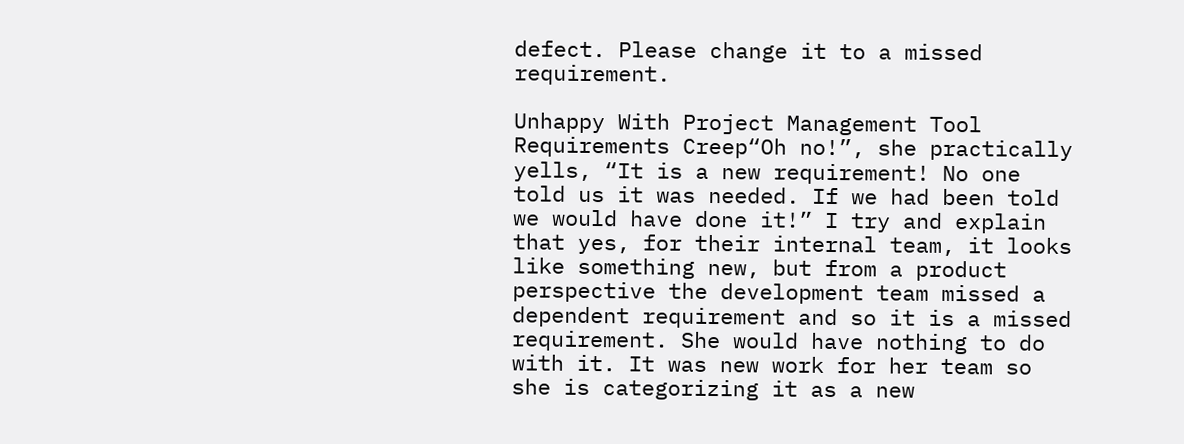defect. Please change it to a missed requirement.

Unhappy With Project Management Tool Requirements Creep“Oh no!”, she practically yells, “It is a new requirement! No one told us it was needed. If we had been told we would have done it!” I try and explain that yes, for their internal team, it looks like something new, but from a product perspective the development team missed a dependent requirement and so it is a missed requirement. She would have nothing to do with it. It was new work for her team so she is categorizing it as a new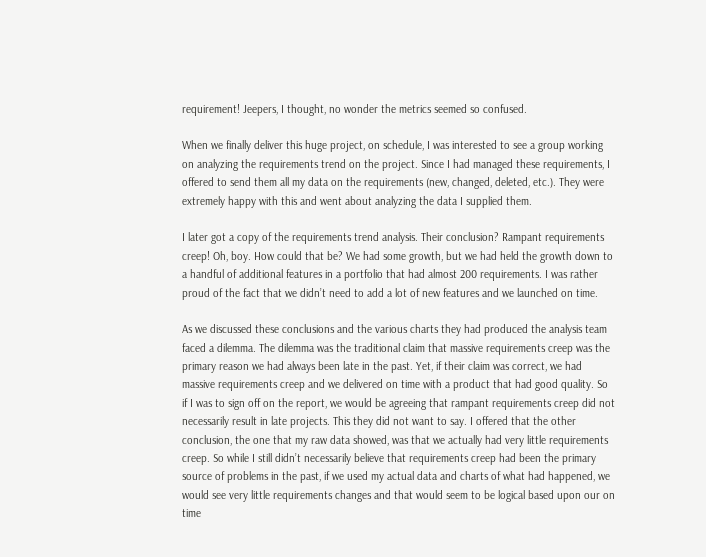requirement! Jeepers, I thought, no wonder the metrics seemed so confused.

When we finally deliver this huge project, on schedule, I was interested to see a group working on analyzing the requirements trend on the project. Since I had managed these requirements, I offered to send them all my data on the requirements (new, changed, deleted, etc.). They were extremely happy with this and went about analyzing the data I supplied them.

I later got a copy of the requirements trend analysis. Their conclusion? Rampant requirements creep! Oh, boy. How could that be? We had some growth, but we had held the growth down to a handful of additional features in a portfolio that had almost 200 requirements. I was rather proud of the fact that we didn’t need to add a lot of new features and we launched on time.

As we discussed these conclusions and the various charts they had produced the analysis team faced a dilemma. The dilemma was the traditional claim that massive requirements creep was the primary reason we had always been late in the past. Yet, if their claim was correct, we had massive requirements creep and we delivered on time with a product that had good quality. So if I was to sign off on the report, we would be agreeing that rampant requirements creep did not necessarily result in late projects. This they did not want to say. I offered that the other conclusion, the one that my raw data showed, was that we actually had very little requirements creep. So while I still didn’t necessarily believe that requirements creep had been the primary source of problems in the past, if we used my actual data and charts of what had happened, we would see very little requirements changes and that would seem to be logical based upon our on time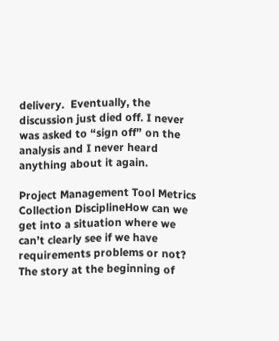delivery.  Eventually, the discussion just died off. I never was asked to “sign off” on the analysis and I never heard anything about it again.

Project Management Tool Metrics Collection DisciplineHow can we get into a situation where we can’t clearly see if we have requirements problems or not? The story at the beginning of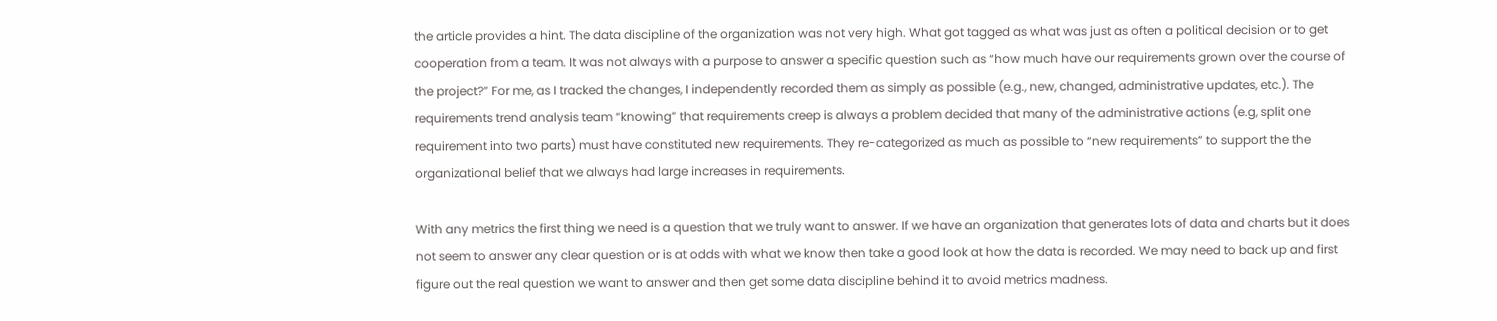the article provides a hint. The data discipline of the organization was not very high. What got tagged as what was just as often a political decision or to get cooperation from a team. It was not always with a purpose to answer a specific question such as “how much have our requirements grown over the course of the project?” For me, as I tracked the changes, I independently recorded them as simply as possible (e.g., new, changed, administrative updates, etc.). The requirements trend analysis team “knowing” that requirements creep is always a problem decided that many of the administrative actions (e.g, split one requirement into two parts) must have constituted new requirements. They re-categorized as much as possible to “new requirements” to support the the organizational belief that we always had large increases in requirements.

With any metrics the first thing we need is a question that we truly want to answer. If we have an organization that generates lots of data and charts but it does not seem to answer any clear question or is at odds with what we know then take a good look at how the data is recorded. We may need to back up and first figure out the real question we want to answer and then get some data discipline behind it to avoid metrics madness.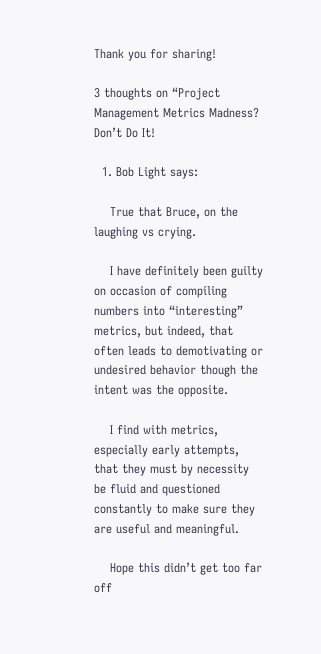Thank you for sharing!

3 thoughts on “Project Management Metrics Madness? Don’t Do It!

  1. Bob Light says:

    True that Bruce, on the laughing vs crying.

    I have definitely been guilty on occasion of compiling numbers into “interesting” metrics, but indeed, that often leads to demotivating or undesired behavior though the intent was the opposite.

    I find with metrics, especially early attempts, that they must by necessity be fluid and questioned constantly to make sure they are useful and meaningful.

    Hope this didn’t get too far off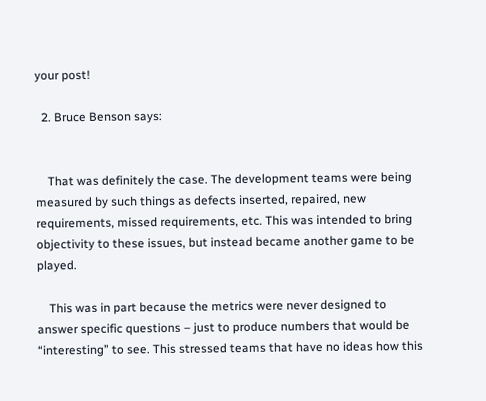your post!

  2. Bruce Benson says:


    That was definitely the case. The development teams were being measured by such things as defects inserted, repaired, new requirements, missed requirements, etc. This was intended to bring objectivity to these issues, but instead became another game to be played.

    This was in part because the metrics were never designed to answer specific questions – just to produce numbers that would be “interesting” to see. This stressed teams that have no ideas how this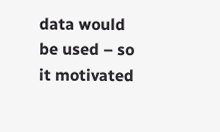data would be used – so it motivated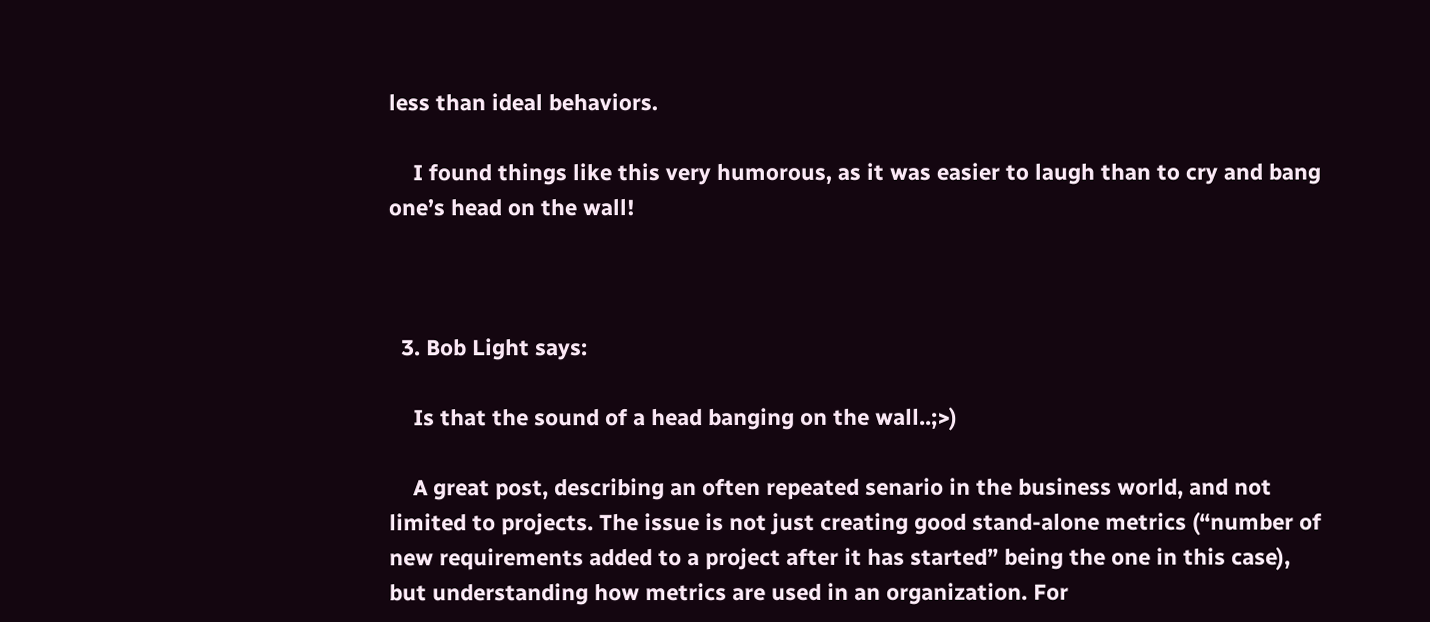less than ideal behaviors.

    I found things like this very humorous, as it was easier to laugh than to cry and bang one’s head on the wall!



  3. Bob Light says:

    Is that the sound of a head banging on the wall..;>)

    A great post, describing an often repeated senario in the business world, and not limited to projects. The issue is not just creating good stand-alone metrics (“number of new requirements added to a project after it has started” being the one in this case), but understanding how metrics are used in an organization. For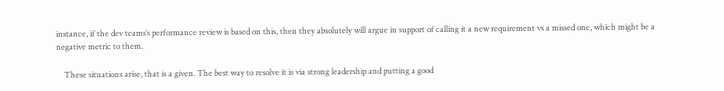instance, if the dev teams’s performance review is based on this, then they absolutely will argue in support of calling it a new requirement vs a missed one, which might be a negative metric to them.

    These situations arise, that is a given. The best way to resolve it is via strong leadership and putting a good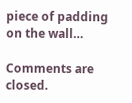piece of padding on the wall…

Comments are closed.